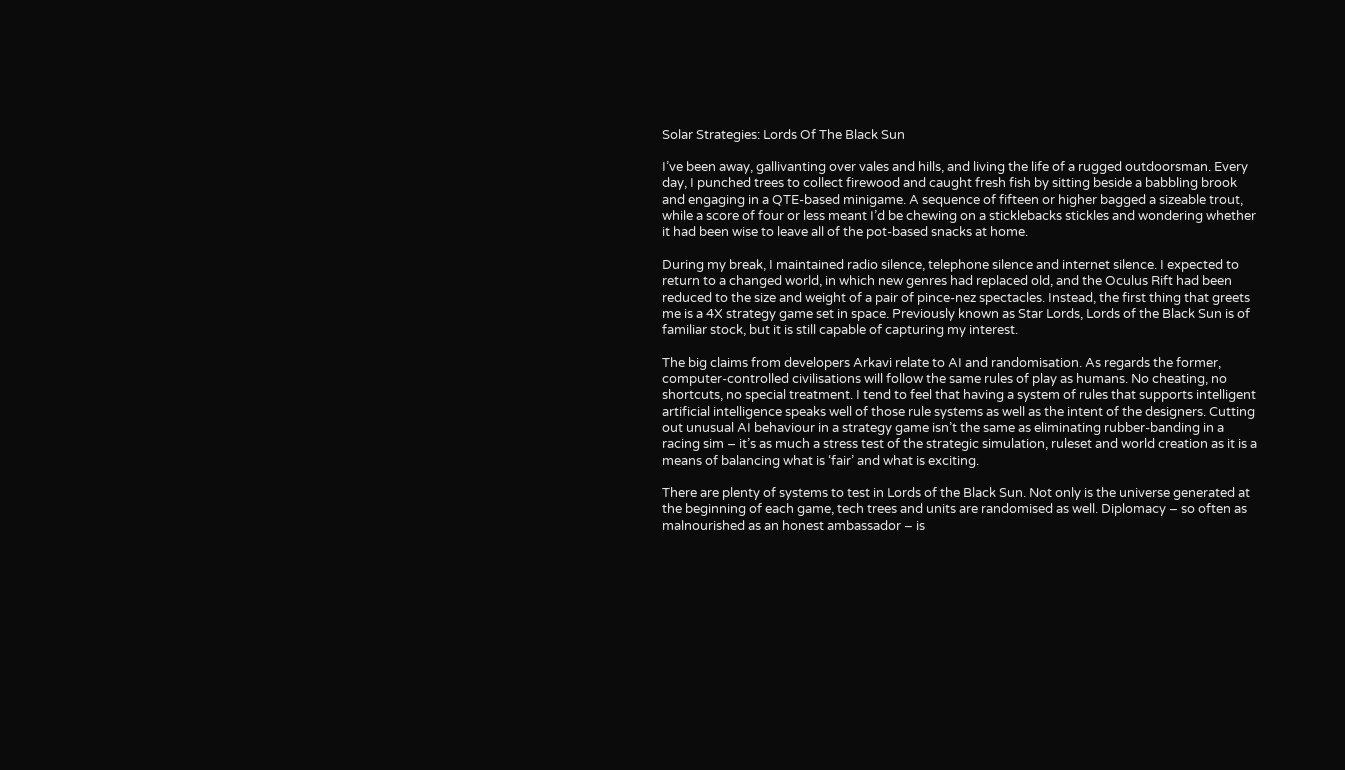Solar Strategies: Lords Of The Black Sun

I’ve been away, gallivanting over vales and hills, and living the life of a rugged outdoorsman. Every day, I punched trees to collect firewood and caught fresh fish by sitting beside a babbling brook and engaging in a QTE-based minigame. A sequence of fifteen or higher bagged a sizeable trout, while a score of four or less meant I’d be chewing on a sticklebacks stickles and wondering whether it had been wise to leave all of the pot-based snacks at home.

During my break, I maintained radio silence, telephone silence and internet silence. I expected to return to a changed world, in which new genres had replaced old, and the Oculus Rift had been reduced to the size and weight of a pair of pince-nez spectacles. Instead, the first thing that greets me is a 4X strategy game set in space. Previously known as Star Lords, Lords of the Black Sun is of familiar stock, but it is still capable of capturing my interest.

The big claims from developers Arkavi relate to AI and randomisation. As regards the former, computer-controlled civilisations will follow the same rules of play as humans. No cheating, no shortcuts, no special treatment. I tend to feel that having a system of rules that supports intelligent artificial intelligence speaks well of those rule systems as well as the intent of the designers. Cutting out unusual AI behaviour in a strategy game isn’t the same as eliminating rubber-banding in a racing sim – it’s as much a stress test of the strategic simulation, ruleset and world creation as it is a means of balancing what is ‘fair’ and what is exciting.

There are plenty of systems to test in Lords of the Black Sun. Not only is the universe generated at the beginning of each game, tech trees and units are randomised as well. Diplomacy – so often as malnourished as an honest ambassador – is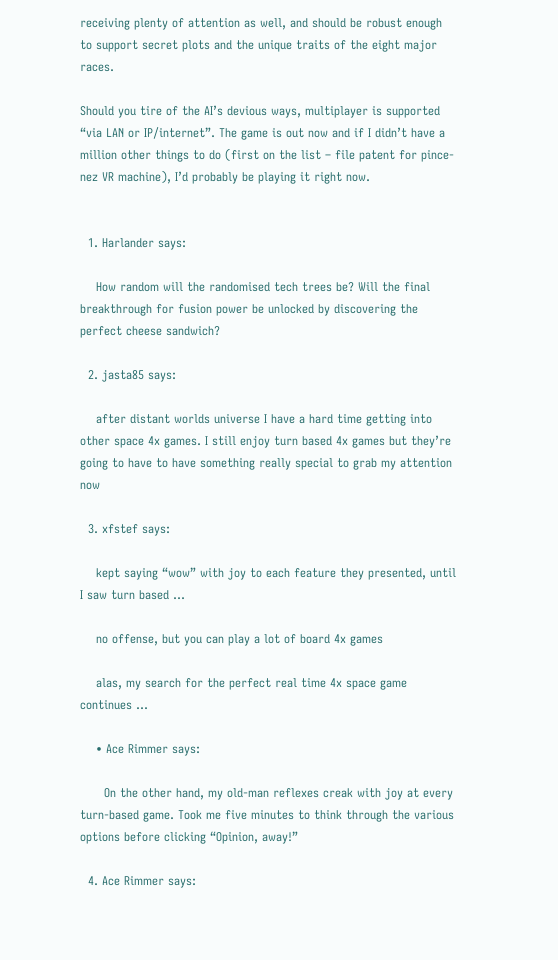receiving plenty of attention as well, and should be robust enough to support secret plots and the unique traits of the eight major races.

Should you tire of the AI’s devious ways, multiplayer is supported “via LAN or IP/internet”. The game is out now and if I didn’t have a million other things to do (first on the list – file patent for pince-nez VR machine), I’d probably be playing it right now.


  1. Harlander says:

    How random will the randomised tech trees be? Will the final breakthrough for fusion power be unlocked by discovering the perfect cheese sandwich?

  2. jasta85 says:

    after distant worlds universe I have a hard time getting into other space 4x games. I still enjoy turn based 4x games but they’re going to have to have something really special to grab my attention now

  3. xfstef says:

    kept saying “wow” with joy to each feature they presented, until I saw turn based …

    no offense, but you can play a lot of board 4x games

    alas, my search for the perfect real time 4x space game continues …

    • Ace Rimmer says:

      On the other hand, my old-man reflexes creak with joy at every turn-based game. Took me five minutes to think through the various options before clicking “Opinion, away!”

  4. Ace Rimmer says: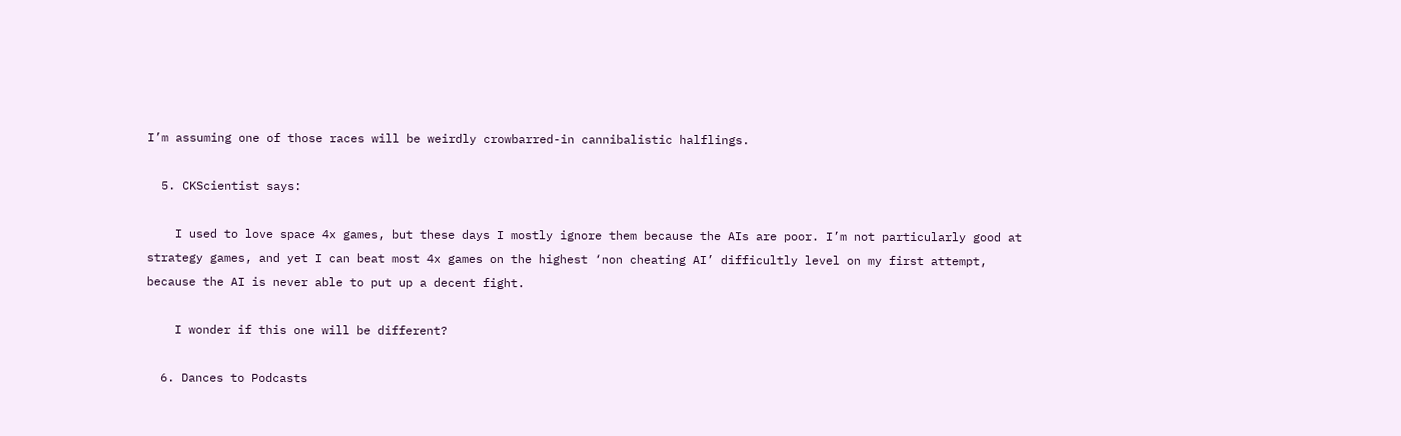I’m assuming one of those races will be weirdly crowbarred-in cannibalistic halflings.

  5. CKScientist says:

    I used to love space 4x games, but these days I mostly ignore them because the AIs are poor. I’m not particularly good at strategy games, and yet I can beat most 4x games on the highest ‘non cheating AI’ difficultly level on my first attempt, because the AI is never able to put up a decent fight.

    I wonder if this one will be different?

  6. Dances to Podcasts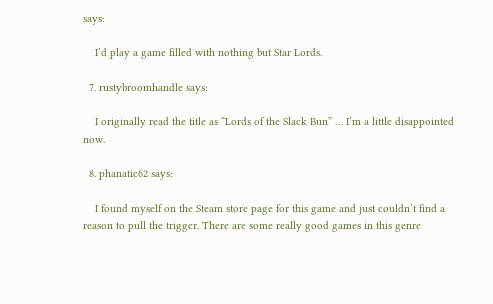says:

    I’d play a game filled with nothing but Star Lords.

  7. rustybroomhandle says:

    I originally read the title as “Lords of the Slack Bun” … I’m a little disappointed now.

  8. phanatic62 says:

    I found myself on the Steam store page for this game and just couldn’t find a reason to pull the trigger. There are some really good games in this genre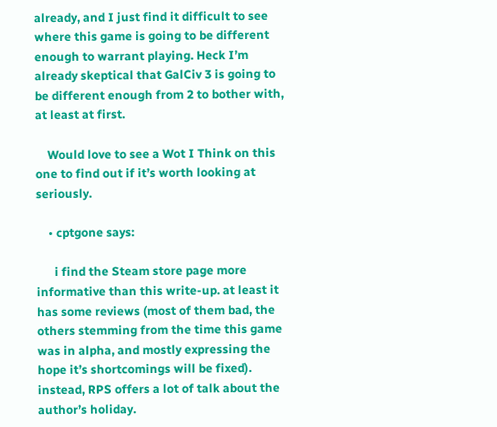already, and I just find it difficult to see where this game is going to be different enough to warrant playing. Heck I’m already skeptical that GalCiv 3 is going to be different enough from 2 to bother with, at least at first.

    Would love to see a Wot I Think on this one to find out if it’s worth looking at seriously.

    • cptgone says:

      i find the Steam store page more informative than this write-up. at least it has some reviews (most of them bad, the others stemming from the time this game was in alpha, and mostly expressing the hope it’s shortcomings will be fixed). instead, RPS offers a lot of talk about the author’s holiday.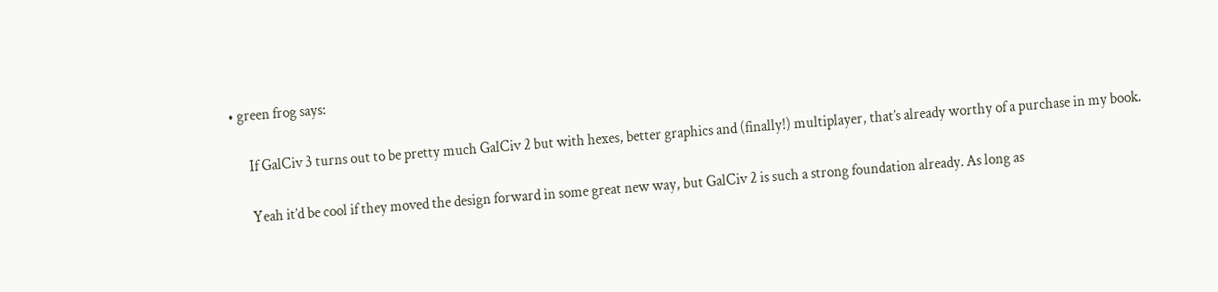• green frog says:

      If GalCiv 3 turns out to be pretty much GalCiv 2 but with hexes, better graphics and (finally!) multiplayer, that’s already worthy of a purchase in my book.

      Yeah it’d be cool if they moved the design forward in some great new way, but GalCiv 2 is such a strong foundation already. As long as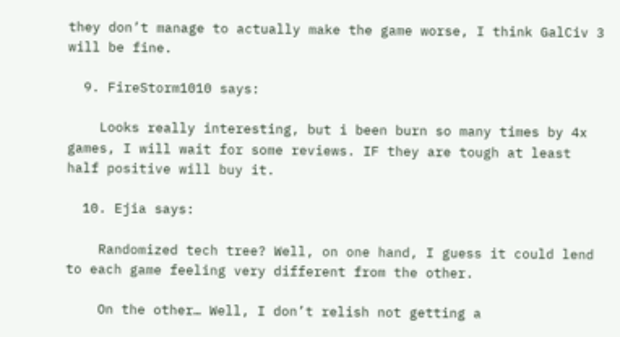they don’t manage to actually make the game worse, I think GalCiv 3 will be fine.

  9. FireStorm1010 says:

    Looks really interesting, but i been burn so many times by 4x games, I will wait for some reviews. IF they are tough at least half positive will buy it.

  10. Ejia says:

    Randomized tech tree? Well, on one hand, I guess it could lend to each game feeling very different from the other.

    On the other… Well, I don’t relish not getting a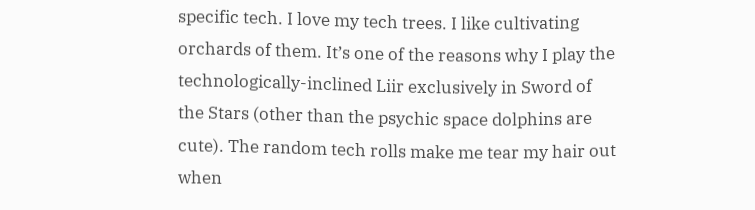specific tech. I love my tech trees. I like cultivating orchards of them. It’s one of the reasons why I play the technologically-inclined Liir exclusively in Sword of the Stars (other than the psychic space dolphins are cute). The random tech rolls make me tear my hair out when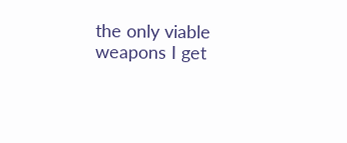the only viable weapons I get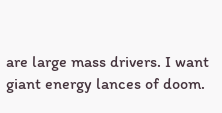are large mass drivers. I want giant energy lances of doom.